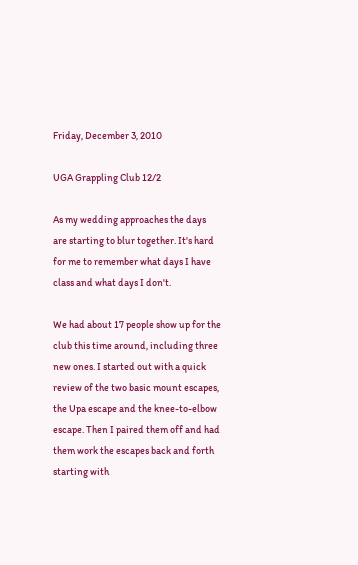Friday, December 3, 2010

UGA Grappling Club 12/2

As my wedding approaches the days are starting to blur together. It's hard for me to remember what days I have class and what days I don't.

We had about 17 people show up for the club this time around, including three new ones. I started out with a quick review of the two basic mount escapes, the Upa escape and the knee-to-elbow escape. Then I paired them off and had them work the escapes back and forth starting with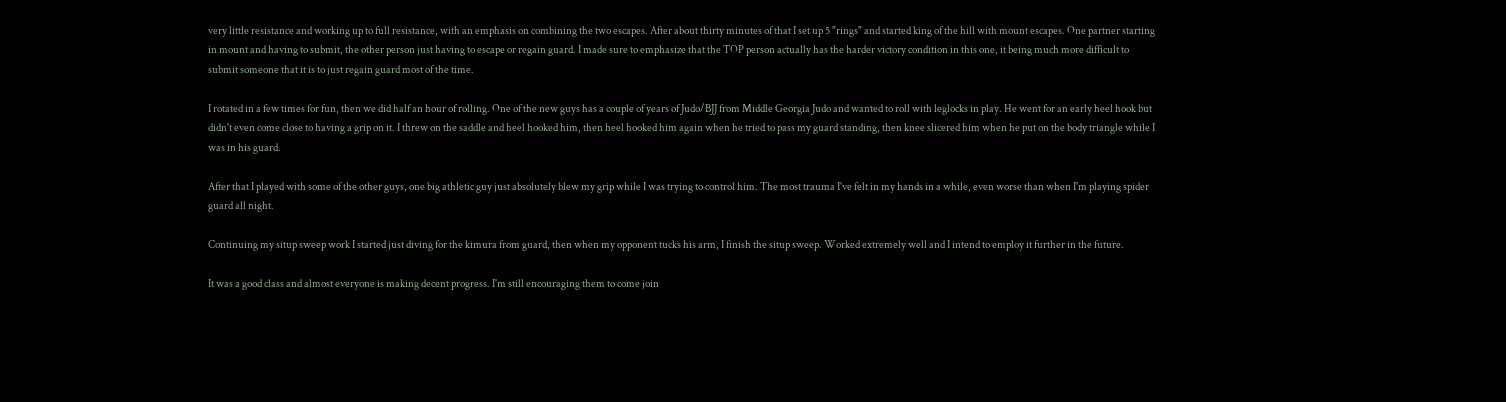very little resistance and working up to full resistance, with an emphasis on combining the two escapes. After about thirty minutes of that I set up 5 "rings" and started king of the hill with mount escapes. One partner starting in mount and having to submit, the other person just having to escape or regain guard. I made sure to emphasize that the TOP person actually has the harder victory condition in this one, it being much more difficult to submit someone that it is to just regain guard most of the time.

I rotated in a few times for fun, then we did half an hour of rolling. One of the new guys has a couple of years of Judo/BJJ from Middle Georgia Judo and wanted to roll with leglocks in play. He went for an early heel hook but didn't even come close to having a grip on it. I threw on the saddle and heel hooked him, then heel hooked him again when he tried to pass my guard standing, then knee slicered him when he put on the body triangle while I was in his guard.

After that I played with some of the other guys, one big athletic guy just absolutely blew my grip while I was trying to control him. The most trauma I've felt in my hands in a while, even worse than when I'm playing spider guard all night.

Continuing my situp sweep work I started just diving for the kimura from guard, then when my opponent tucks his arm, I finish the situp sweep. Worked extremely well and I intend to employ it further in the future.

It was a good class and almost everyone is making decent progress. I'm still encouraging them to come join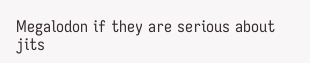Megalodon if they are serious about jits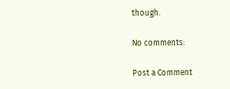though.

No comments:

Post a Comment